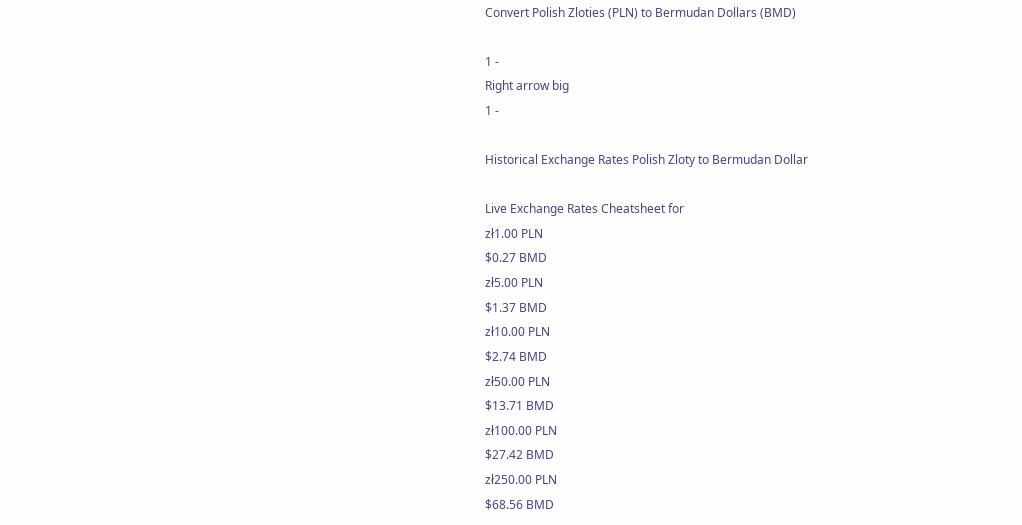Convert Polish Zloties (PLN) to Bermudan Dollars (BMD)

1 -
Right arrow big
1 -

Historical Exchange Rates Polish Zloty to Bermudan Dollar

Live Exchange Rates Cheatsheet for
zł1.00 PLN
$0.27 BMD
zł5.00 PLN
$1.37 BMD
zł10.00 PLN
$2.74 BMD
zł50.00 PLN
$13.71 BMD
zł100.00 PLN
$27.42 BMD
zł250.00 PLN
$68.56 BMD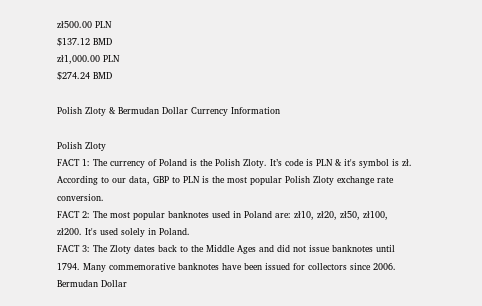zł500.00 PLN
$137.12 BMD
zł1,000.00 PLN
$274.24 BMD

Polish Zloty & Bermudan Dollar Currency Information

Polish Zloty
FACT 1: The currency of Poland is the Polish Zloty. It’s code is PLN & it's symbol is zł. According to our data, GBP to PLN is the most popular Polish Zloty exchange rate conversion.
FACT 2: The most popular banknotes used in Poland are: zł10, zł20, zł50, zł100, zł200. It's used solely in Poland.
FACT 3: The Zloty dates back to the Middle Ages and did not issue banknotes until 1794. Many commemorative banknotes have been issued for collectors since 2006.
Bermudan Dollar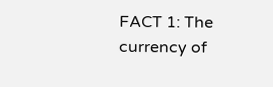FACT 1: The currency of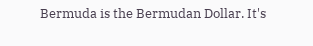Bermuda is the Bermudan Dollar. It's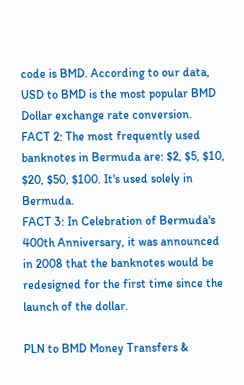code is BMD. According to our data, USD to BMD is the most popular BMD Dollar exchange rate conversion.
FACT 2: The most frequently used banknotes in Bermuda are: $2, $5, $10, $20, $50, $100. It's used solely in Bermuda.
FACT 3: In Celebration of Bermuda's 400th Anniversary, it was announced in 2008 that the banknotes would be redesigned for the first time since the launch of the dollar.

PLN to BMD Money Transfers &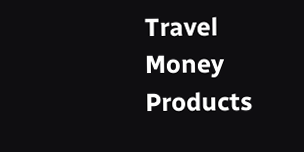Travel Money Products